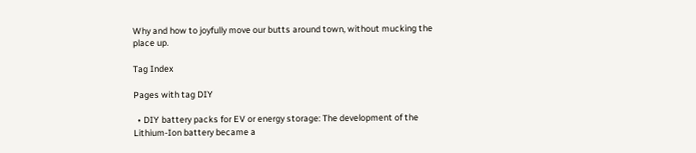Why and how to joyfully move our butts around town, without mucking the place up.

Tag Index

Pages with tag DIY

  • DIY battery packs for EV or energy storage: The development of the Lithium-Ion battery became a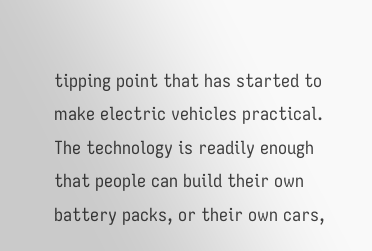tipping point that has started to make electric vehicles practical. The technology is readily enough that people can build their own battery packs, or their own cars,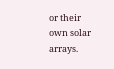or their own solar arrays.